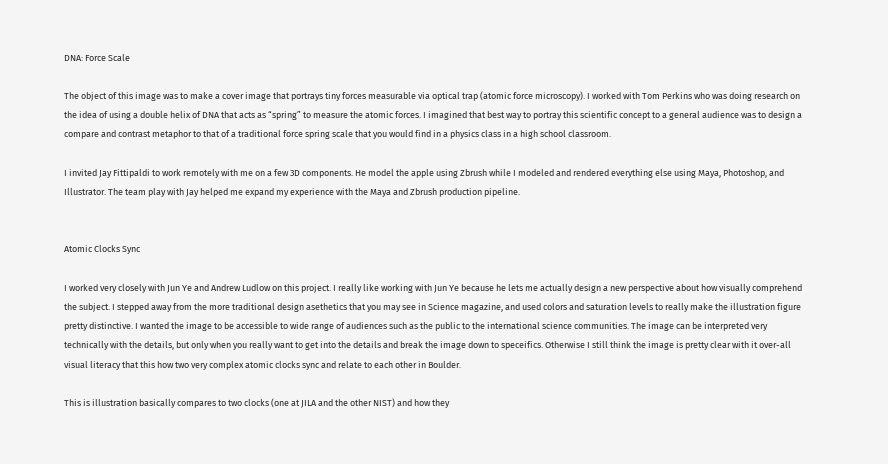DNA: Force Scale

The object of this image was to make a cover image that portrays tiny forces measurable via optical trap (atomic force microscopy). I worked with Tom Perkins who was doing research on the idea of using a double helix of DNA that acts as “spring” to measure the atomic forces. I imagined that best way to portray this scientific concept to a general audience was to design a compare and contrast metaphor to that of a traditional force spring scale that you would find in a physics class in a high school classroom.

I invited Jay Fittipaldi to work remotely with me on a few 3D components. He model the apple using Zbrush while I modeled and rendered everything else using Maya, Photoshop, and Illustrator. The team play with Jay helped me expand my experience with the Maya and Zbrush production pipeline.


Atomic Clocks Sync

I worked very closely with Jun Ye and Andrew Ludlow on this project. I really like working with Jun Ye because he lets me actually design a new perspective about how visually comprehend the subject. I stepped away from the more traditional design asethetics that you may see in Science magazine, and used colors and saturation levels to really make the illustration figure pretty distinctive. I wanted the image to be accessible to wide range of audiences such as the public to the international science communities. The image can be interpreted very technically with the details, but only when you really want to get into the details and break the image down to speceifics. Otherwise I still think the image is pretty clear with it over-all visual literacy that this how two very complex atomic clocks sync and relate to each other in Boulder.

This is illustration basically compares to two clocks (one at JILA and the other NIST) and how they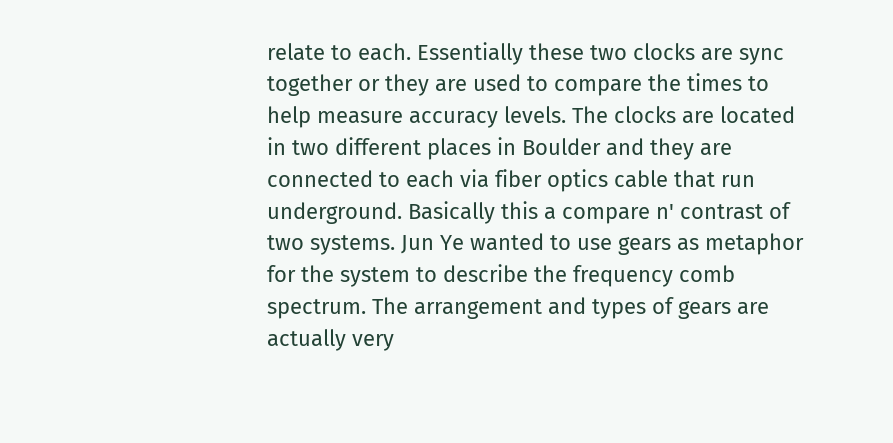relate to each. Essentially these two clocks are sync together or they are used to compare the times to help measure accuracy levels. The clocks are located in two different places in Boulder and they are connected to each via fiber optics cable that run underground. Basically this a compare n' contrast of two systems. Jun Ye wanted to use gears as metaphor for the system to describe the frequency comb spectrum. The arrangement and types of gears are actually very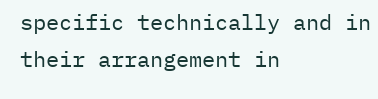specific technically and in their arrangement in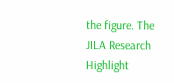the figure. The JILA Research Highlight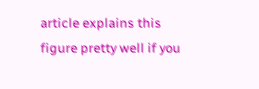article explains this figure pretty well if you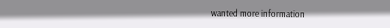wanted more information